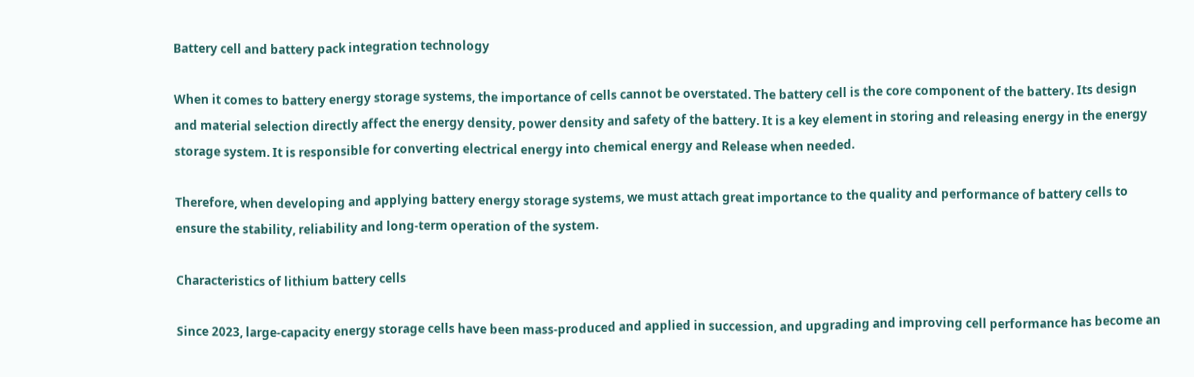Battery cell and battery pack integration technology

When it comes to battery energy storage systems, the importance of cells cannot be overstated. The battery cell is the core component of the battery. Its design and material selection directly affect the energy density, power density and safety of the battery. It is a key element in storing and releasing energy in the energy storage system. It is responsible for converting electrical energy into chemical energy and Release when needed.

Therefore, when developing and applying battery energy storage systems, we must attach great importance to the quality and performance of battery cells to ensure the stability, reliability and long-term operation of the system.

Characteristics of lithium battery cells

Since 2023, large-capacity energy storage cells have been mass-produced and applied in succession, and upgrading and improving cell performance has become an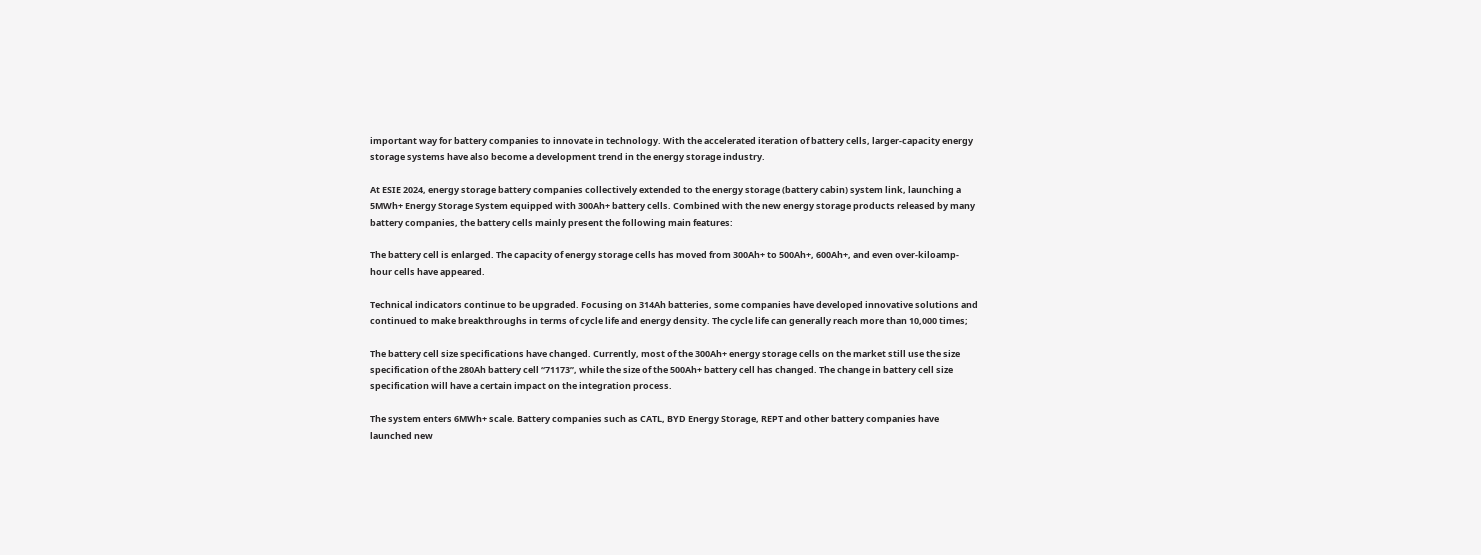important way for battery companies to innovate in technology. With the accelerated iteration of battery cells, larger-capacity energy storage systems have also become a development trend in the energy storage industry.

At ESIE 2024, energy storage battery companies collectively extended to the energy storage (battery cabin) system link, launching a 5MWh+ Energy Storage System equipped with 300Ah+ battery cells. Combined with the new energy storage products released by many battery companies, the battery cells mainly present the following main features:

The battery cell is enlarged. The capacity of energy storage cells has moved from 300Ah+ to 500Ah+, 600Ah+, and even over-kiloamp-hour cells have appeared.

Technical indicators continue to be upgraded. Focusing on 314Ah batteries, some companies have developed innovative solutions and continued to make breakthroughs in terms of cycle life and energy density. The cycle life can generally reach more than 10,000 times;

The battery cell size specifications have changed. Currently, most of the 300Ah+ energy storage cells on the market still use the size specification of the 280Ah battery cell “71173”, while the size of the 500Ah+ battery cell has changed. The change in battery cell size specification will have a certain impact on the integration process.

The system enters 6MWh+ scale. Battery companies such as CATL, BYD Energy Storage, REPT and other battery companies have launched new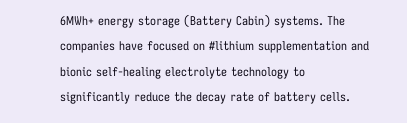6MWh+ energy storage (Battery Cabin) systems. The companies have focused on #lithium supplementation and bionic self-healing electrolyte technology to significantly reduce the decay rate of battery cells.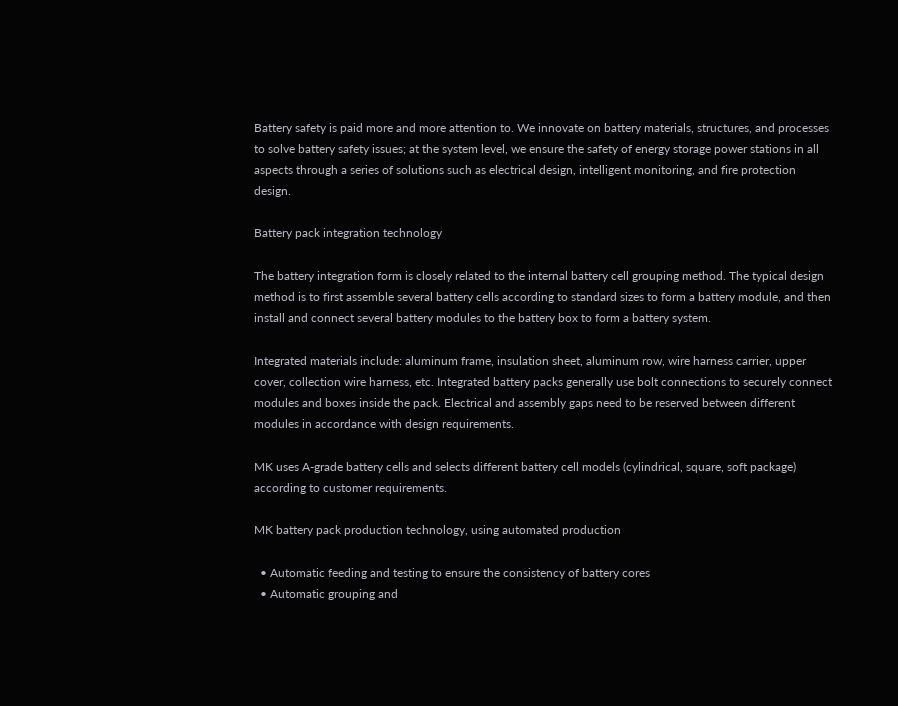Battery safety is paid more and more attention to. We innovate on battery materials, structures, and processes to solve battery safety issues; at the system level, we ensure the safety of energy storage power stations in all aspects through a series of solutions such as electrical design, intelligent monitoring, and fire protection design.

Battery pack integration technology

The battery integration form is closely related to the internal battery cell grouping method. The typical design method is to first assemble several battery cells according to standard sizes to form a battery module, and then install and connect several battery modules to the battery box to form a battery system.

Integrated materials include: aluminum frame, insulation sheet, aluminum row, wire harness carrier, upper cover, collection wire harness, etc. Integrated battery packs generally use bolt connections to securely connect modules and boxes inside the pack. Electrical and assembly gaps need to be reserved between different modules in accordance with design requirements.

MK uses A-grade battery cells and selects different battery cell models (cylindrical, square, soft package) according to customer requirements.

MK battery pack production technology, using automated production

  • Automatic feeding and testing to ensure the consistency of battery cores
  • Automatic grouping and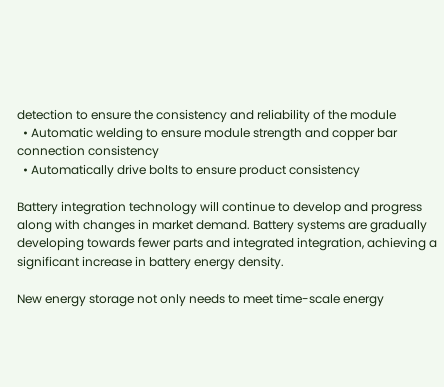detection to ensure the consistency and reliability of the module
  • Automatic welding to ensure module strength and copper bar connection consistency
  • Automatically drive bolts to ensure product consistency

Battery integration technology will continue to develop and progress along with changes in market demand. Battery systems are gradually developing towards fewer parts and integrated integration, achieving a significant increase in battery energy density.

New energy storage not only needs to meet time-scale energy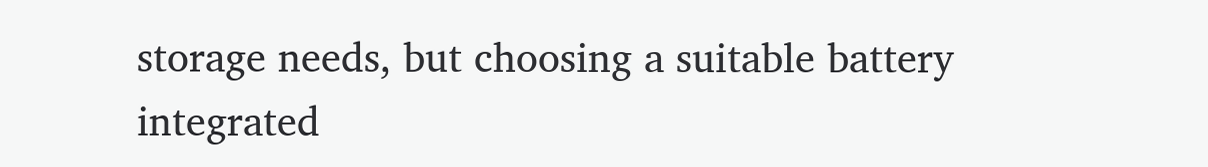storage needs, but choosing a suitable battery integrated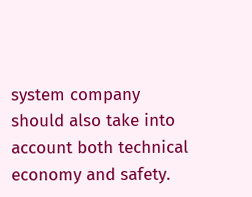system company should also take into account both technical economy and safety.